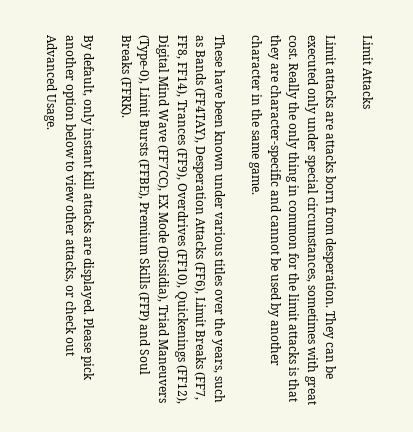Limit Attacks

Limit attacks are attacks born from desperation. They can be executed only under special circumstances, sometimes with great cost. Really the only thing in common for the limit attacks is that they are character-specific and cannot be used by another character in the same game.

These have been known under various titles over the years, such as Bands (FF4TAY), Desperation Attacks (FF6), Limit Breaks (FF7, FF8, FF14), Trances (FF9), Overdrives (FF10), Quickenings (FF12), Digital Mind Wave (FF7CC), EX Mode (Dissidia), Triad Maneuvers (Type-0), Limit Bursts (FFBE), Premium Skills (FFP) and Soul Breaks (FFRK).

By default, only instant kill attacks are displayed. Please pick another option below to view other attacks, or check out Advanced Usage.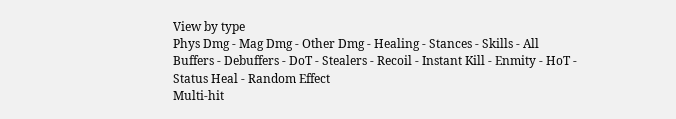View by type
Phys Dmg - Mag Dmg - Other Dmg - Healing - Stances - Skills - All
Buffers - Debuffers - DoT - Stealers - Recoil - Instant Kill - Enmity - HoT - Status Heal - Random Effect
Multi-hit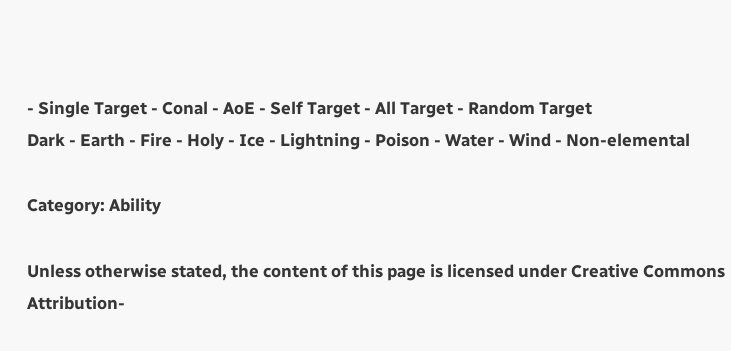- Single Target - Conal - AoE - Self Target - All Target - Random Target
Dark - Earth - Fire - Holy - Ice - Lightning - Poison - Water - Wind - Non-elemental

Category: Ability

Unless otherwise stated, the content of this page is licensed under Creative Commons Attribution-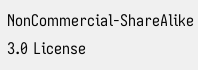NonCommercial-ShareAlike 3.0 License